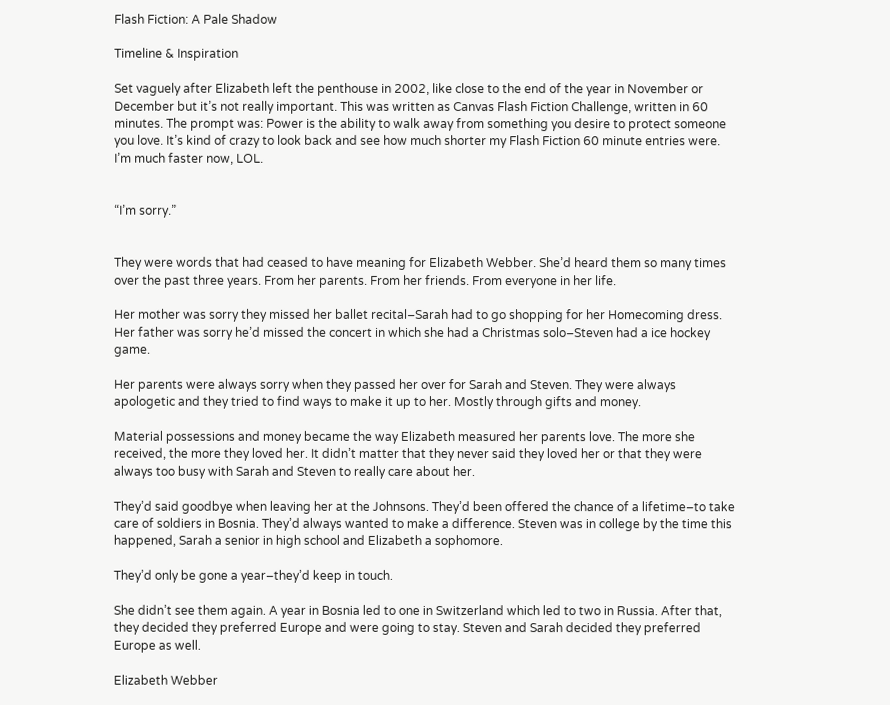Flash Fiction: A Pale Shadow

Timeline & Inspiration

Set vaguely after Elizabeth left the penthouse in 2002, like close to the end of the year in November or December but it’s not really important. This was written as Canvas Flash Fiction Challenge, written in 60 minutes. The prompt was: Power is the ability to walk away from something you desire to protect someone you love. It’s kind of crazy to look back and see how much shorter my Flash Fiction 60 minute entries were. I’m much faster now, LOL.


“I’m sorry.”


They were words that had ceased to have meaning for Elizabeth Webber. She’d heard them so many times over the past three years. From her parents. From her friends. From everyone in her life.

Her mother was sorry they missed her ballet recital–Sarah had to go shopping for her Homecoming dress. Her father was sorry he’d missed the concert in which she had a Christmas solo–Steven had a ice hockey game.

Her parents were always sorry when they passed her over for Sarah and Steven. They were always apologetic and they tried to find ways to make it up to her. Mostly through gifts and money.

Material possessions and money became the way Elizabeth measured her parents love. The more she received, the more they loved her. It didn’t matter that they never said they loved her or that they were always too busy with Sarah and Steven to really care about her.

They’d said goodbye when leaving her at the Johnsons. They’d been offered the chance of a lifetime–to take care of soldiers in Bosnia. They’d always wanted to make a difference. Steven was in college by the time this happened, Sarah a senior in high school and Elizabeth a sophomore.

They’d only be gone a year–they’d keep in touch.

She didn’t see them again. A year in Bosnia led to one in Switzerland which led to two in Russia. After that, they decided they preferred Europe and were going to stay. Steven and Sarah decided they preferred Europe as well.

Elizabeth Webber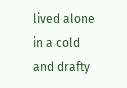lived alone in a cold and drafty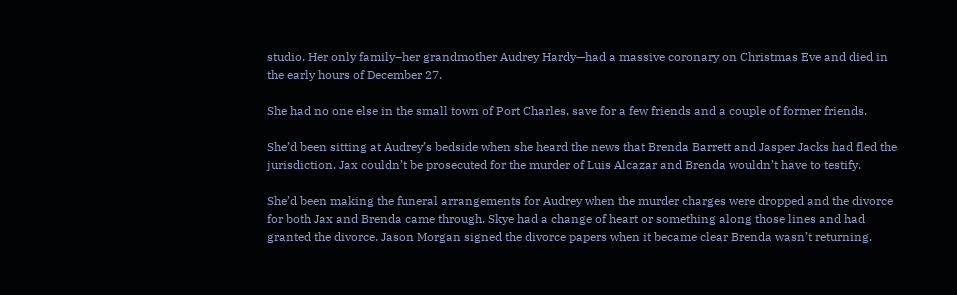studio. Her only family–her grandmother Audrey Hardy—had a massive coronary on Christmas Eve and died in the early hours of December 27.

She had no one else in the small town of Port Charles, save for a few friends and a couple of former friends.

She’d been sitting at Audrey’s bedside when she heard the news that Brenda Barrett and Jasper Jacks had fled the jurisdiction. Jax couldn’t be prosecuted for the murder of Luis Alcazar and Brenda wouldn’t have to testify.

She’d been making the funeral arrangements for Audrey when the murder charges were dropped and the divorce for both Jax and Brenda came through. Skye had a change of heart or something along those lines and had granted the divorce. Jason Morgan signed the divorce papers when it became clear Brenda wasn’t returning.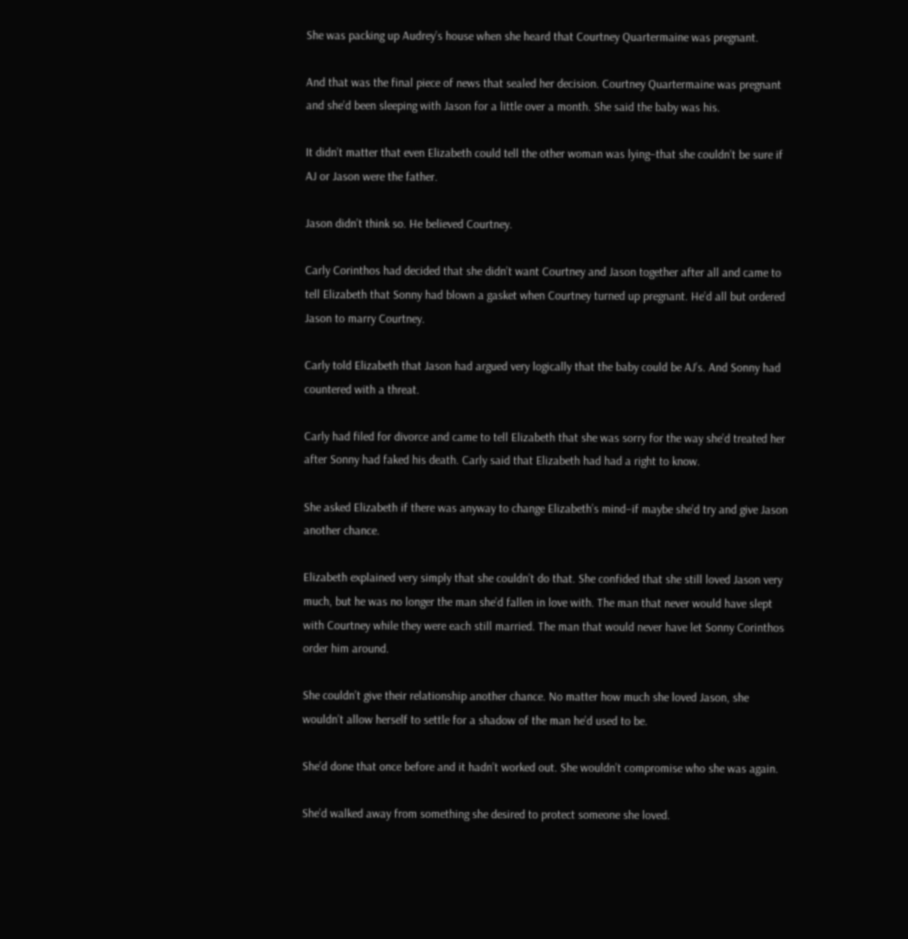She was packing up Audrey’s house when she heard that Courtney Quartermaine was pregnant.

And that was the final piece of news that sealed her decision. Courtney Quartermaine was pregnant and she’d been sleeping with Jason for a little over a month. She said the baby was his.

It didn’t matter that even Elizabeth could tell the other woman was lying–that she couldn’t be sure if AJ or Jason were the father.

Jason didn’t think so. He believed Courtney.

Carly Corinthos had decided that she didn’t want Courtney and Jason together after all and came to tell Elizabeth that Sonny had blown a gasket when Courtney turned up pregnant. He’d all but ordered Jason to marry Courtney.

Carly told Elizabeth that Jason had argued very logically that the baby could be AJ’s. And Sonny had countered with a threat.

Carly had filed for divorce and came to tell Elizabeth that she was sorry for the way she’d treated her after Sonny had faked his death. Carly said that Elizabeth had had a right to know.

She asked Elizabeth if there was anyway to change Elizabeth’s mind–if maybe she’d try and give Jason another chance.

Elizabeth explained very simply that she couldn’t do that. She confided that she still loved Jason very much, but he was no longer the man she’d fallen in love with. The man that never would have slept with Courtney while they were each still married. The man that would never have let Sonny Corinthos order him around.

She couldn’t give their relationship another chance. No matter how much she loved Jason, she wouldn’t allow herself to settle for a shadow of the man he’d used to be.

She’d done that once before and it hadn’t worked out. She wouldn’t compromise who she was again.

She’d walked away from something she desired to protect someone she loved.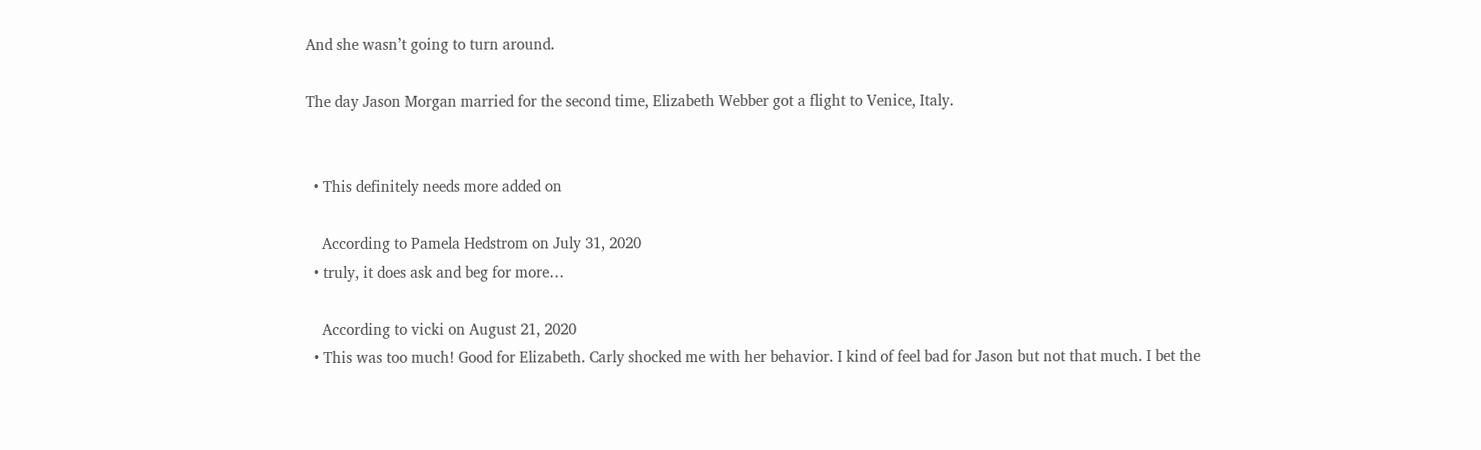And she wasn’t going to turn around.

The day Jason Morgan married for the second time, Elizabeth Webber got a flight to Venice, Italy.


  • This definitely needs more added on

    According to Pamela Hedstrom on July 31, 2020
  • truly, it does ask and beg for more…

    According to vicki on August 21, 2020
  • This was too much! Good for Elizabeth. Carly shocked me with her behavior. I kind of feel bad for Jason but not that much. I bet the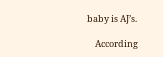baby is AJ’s.

    According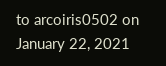to arcoiris0502 on January 22, 2021